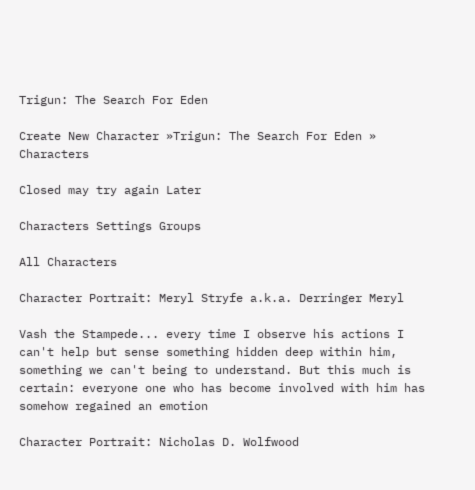Trigun: The Search For Eden

Create New Character »Trigun: The Search For Eden » Characters

Closed may try again Later

Characters Settings Groups

All Characters

Character Portrait: Meryl Stryfe a.k.a. Derringer Meryl

Vash the Stampede... every time I observe his actions I can't help but sense something hidden deep within him, something we can't being to understand. But this much is certain: everyone one who has become involved with him has somehow regained an emotion

Character Portrait: Nicholas D. Wolfwood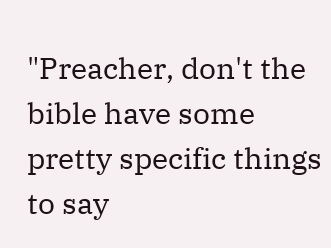"Preacher, don't the bible have some pretty specific things to say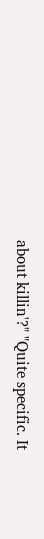about killin'?" "Quite specific. It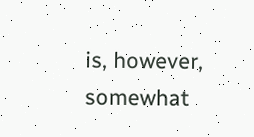is, however, somewhat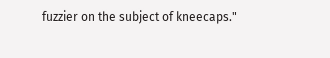fuzzier on the subject of kneecaps."